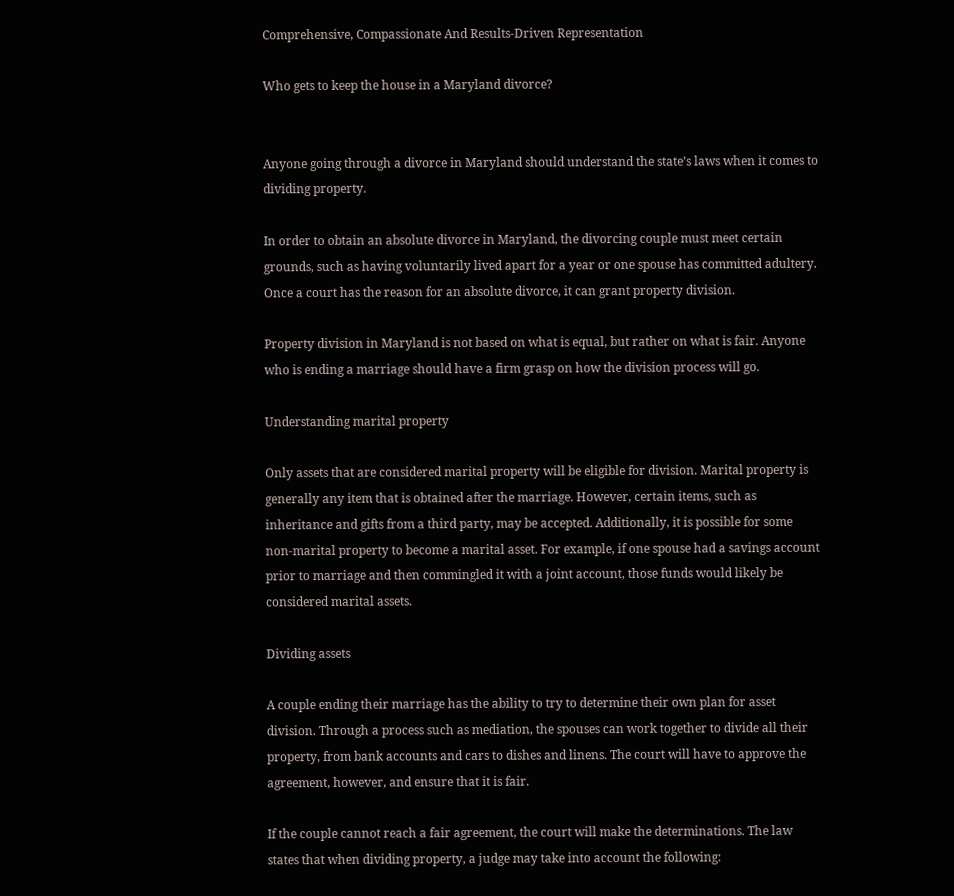Comprehensive, Compassionate And Results-Driven Representation

Who gets to keep the house in a Maryland divorce?


Anyone going through a divorce in Maryland should understand the state’s laws when it comes to dividing property.

In order to obtain an absolute divorce in Maryland, the divorcing couple must meet certain grounds, such as having voluntarily lived apart for a year or one spouse has committed adultery. Once a court has the reason for an absolute divorce, it can grant property division.

Property division in Maryland is not based on what is equal, but rather on what is fair. Anyone who is ending a marriage should have a firm grasp on how the division process will go.

Understanding marital property

Only assets that are considered marital property will be eligible for division. Marital property is generally any item that is obtained after the marriage. However, certain items, such as inheritance and gifts from a third party, may be accepted. Additionally, it is possible for some non-marital property to become a marital asset. For example, if one spouse had a savings account prior to marriage and then commingled it with a joint account, those funds would likely be considered marital assets.

Dividing assets

A couple ending their marriage has the ability to try to determine their own plan for asset division. Through a process such as mediation, the spouses can work together to divide all their property, from bank accounts and cars to dishes and linens. The court will have to approve the agreement, however, and ensure that it is fair.

If the couple cannot reach a fair agreement, the court will make the determinations. The law states that when dividing property, a judge may take into account the following: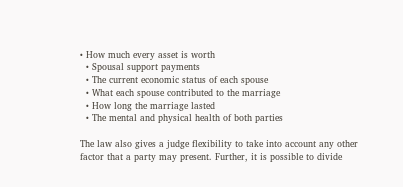• How much every asset is worth
  • Spousal support payments
  • The current economic status of each spouse
  • What each spouse contributed to the marriage
  • How long the marriage lasted
  • The mental and physical health of both parties

The law also gives a judge flexibility to take into account any other factor that a party may present. Further, it is possible to divide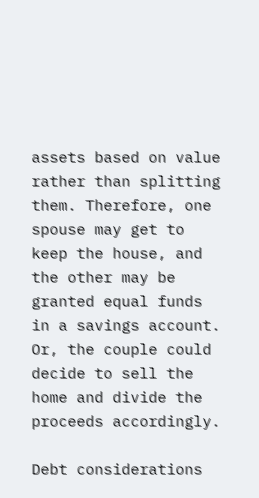assets based on value rather than splitting them. Therefore, one spouse may get to keep the house, and the other may be granted equal funds in a savings account. Or, the couple could decide to sell the home and divide the proceeds accordingly.

Debt considerations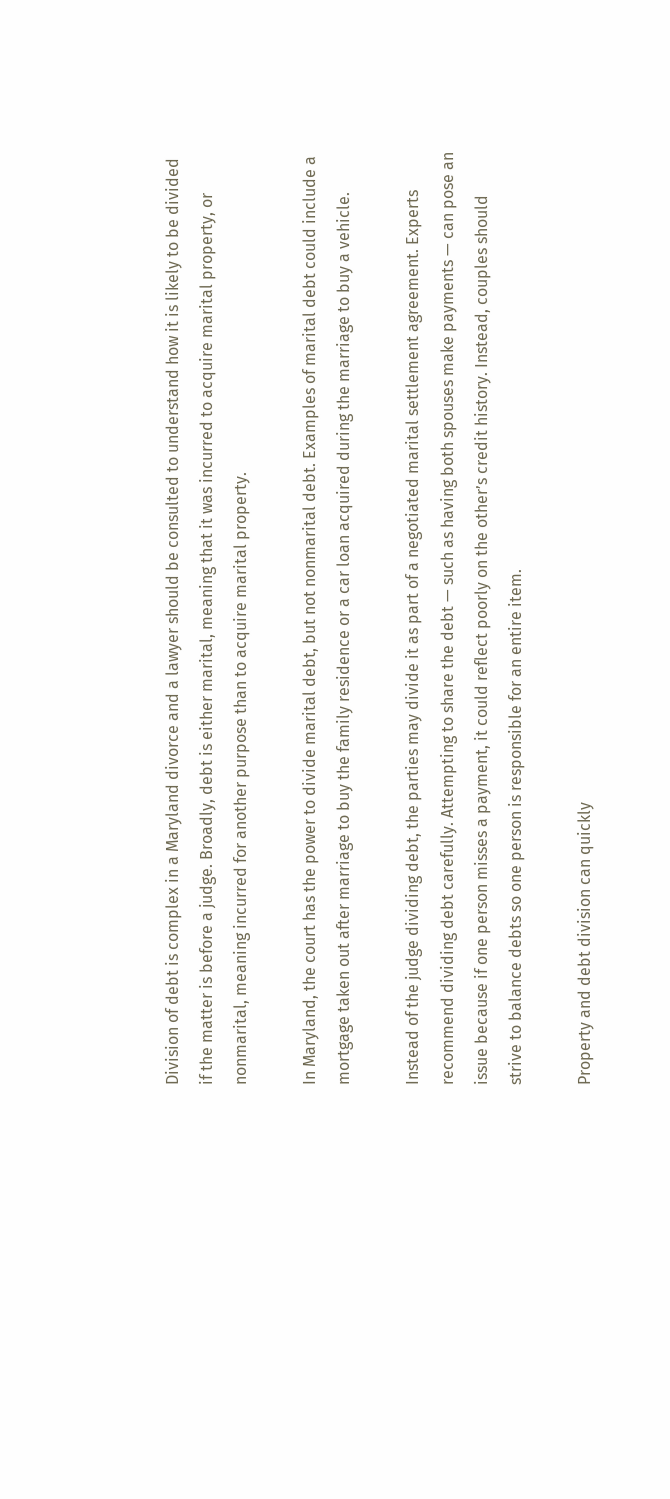Division of debt is complex in a Maryland divorce and a lawyer should be consulted to understand how it is likely to be divided if the matter is before a judge. Broadly, debt is either marital, meaning that it was incurred to acquire marital property, or nonmarital, meaning incurred for another purpose than to acquire marital property.

In Maryland, the court has the power to divide marital debt, but not nonmarital debt. Examples of marital debt could include a mortgage taken out after marriage to buy the family residence or a car loan acquired during the marriage to buy a vehicle.

Instead of the judge dividing debt, the parties may divide it as part of a negotiated marital settlement agreement. Experts recommend dividing debt carefully. Attempting to share the debt — such as having both spouses make payments — can pose an issue because if one person misses a payment, it could reflect poorly on the other’s credit history. Instead, couples should strive to balance debts so one person is responsible for an entire item.

Property and debt division can quickly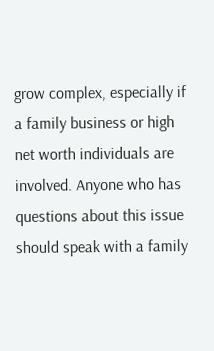grow complex, especially if a family business or high net worth individuals are involved. Anyone who has questions about this issue should speak with a family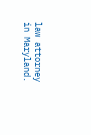law attorney in Maryland.